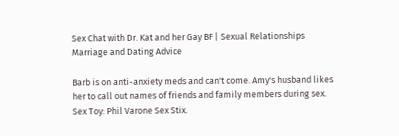Sex Chat with Dr. Kat and her Gay BF | Sexual Relationships Marriage and Dating Advice

Barb is on anti-anxiety meds and can't come. Amy's husband likes her to call out names of friends and family members during sex. Sex Toy: Phil Varone Sex Stix.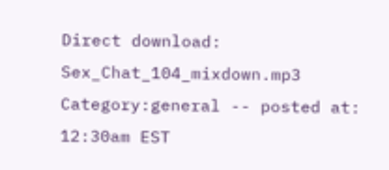Direct download: Sex_Chat_104_mixdown.mp3
Category:general -- posted at: 12:30am EST